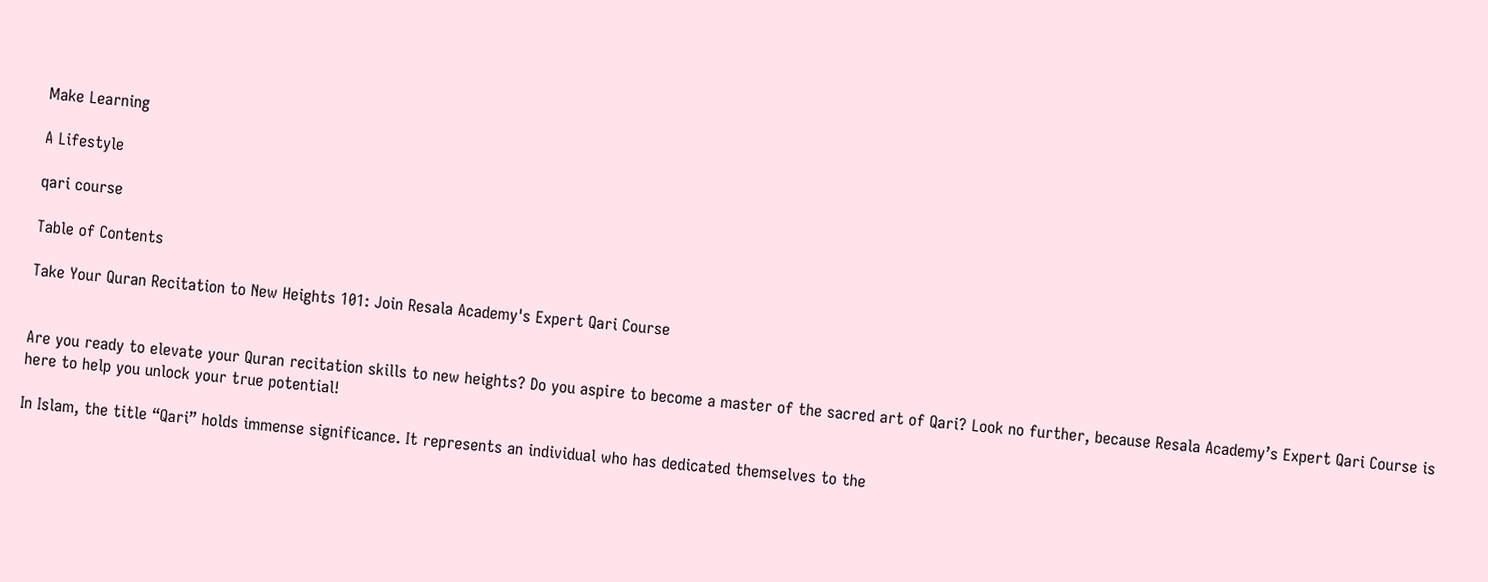Make Learning

A Lifestyle

qari course

Table of Contents

Take Your Quran Recitation to New Heights 101: Join Resala Academy's Expert Qari Course


Are you ready to elevate your Quran recitation skills to new heights? Do you aspire to become a master of the sacred art of Qari? Look no further, because Resala Academy’s Expert Qari Course is here to help you unlock your true potential!

In Islam, the title “Qari” holds immense significance. It represents an individual who has dedicated themselves to the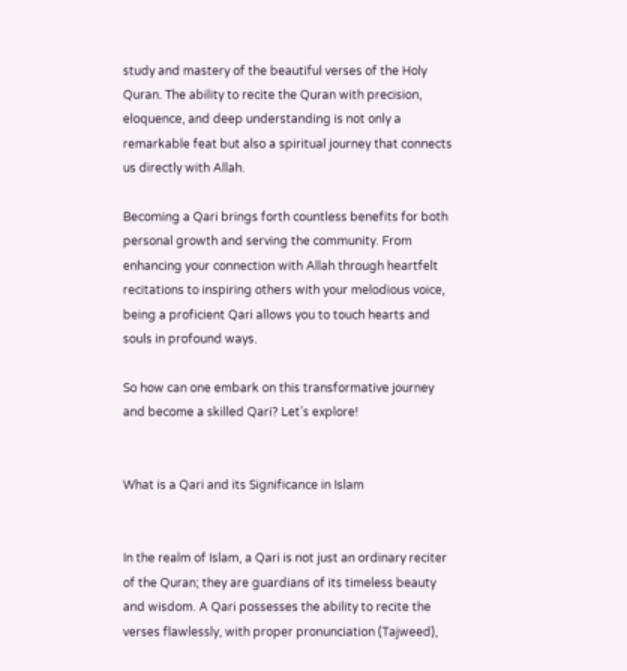study and mastery of the beautiful verses of the Holy Quran. The ability to recite the Quran with precision, eloquence, and deep understanding is not only a remarkable feat but also a spiritual journey that connects us directly with Allah.

Becoming a Qari brings forth countless benefits for both personal growth and serving the community. From enhancing your connection with Allah through heartfelt recitations to inspiring others with your melodious voice, being a proficient Qari allows you to touch hearts and souls in profound ways.

So how can one embark on this transformative journey and become a skilled Qari? Let’s explore!


What is a Qari and its Significance in Islam


In the realm of Islam, a Qari is not just an ordinary reciter of the Quran; they are guardians of its timeless beauty and wisdom. A Qari possesses the ability to recite the verses flawlessly, with proper pronunciation (Tajweed),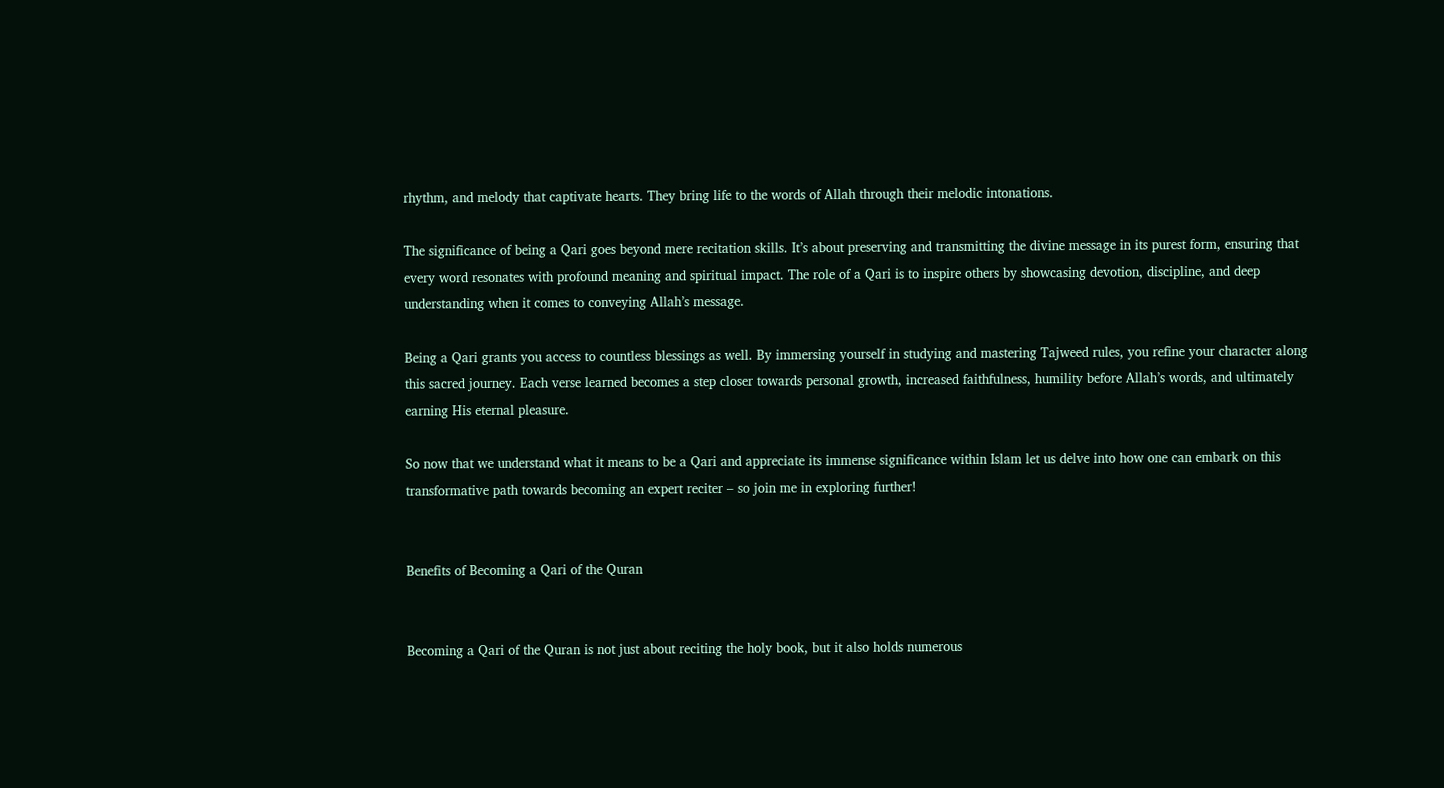rhythm, and melody that captivate hearts. They bring life to the words of Allah through their melodic intonations.

The significance of being a Qari goes beyond mere recitation skills. It’s about preserving and transmitting the divine message in its purest form, ensuring that every word resonates with profound meaning and spiritual impact. The role of a Qari is to inspire others by showcasing devotion, discipline, and deep understanding when it comes to conveying Allah’s message.

Being a Qari grants you access to countless blessings as well. By immersing yourself in studying and mastering Tajweed rules, you refine your character along this sacred journey. Each verse learned becomes a step closer towards personal growth, increased faithfulness, humility before Allah’s words, and ultimately earning His eternal pleasure.

So now that we understand what it means to be a Qari and appreciate its immense significance within Islam let us delve into how one can embark on this transformative path towards becoming an expert reciter – so join me in exploring further!


Benefits of Becoming a Qari of the Quran


Becoming a Qari of the Quran is not just about reciting the holy book, but it also holds numerous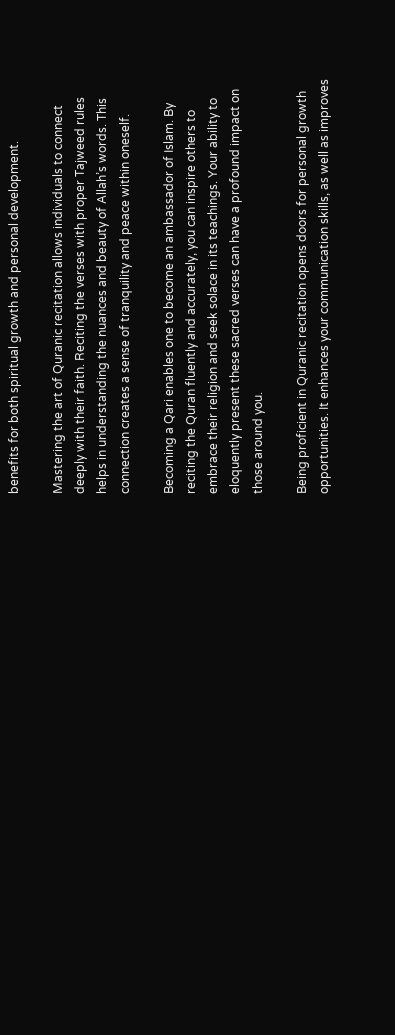benefits for both spiritual growth and personal development.

Mastering the art of Quranic recitation allows individuals to connect deeply with their faith. Reciting the verses with proper Tajweed rules helps in understanding the nuances and beauty of Allah’s words. This connection creates a sense of tranquility and peace within oneself.

Becoming a Qari enables one to become an ambassador of Islam. By reciting the Quran fluently and accurately, you can inspire others to embrace their religion and seek solace in its teachings. Your ability to eloquently present these sacred verses can have a profound impact on those around you.

Being proficient in Quranic recitation opens doors for personal growth opportunities. It enhances your communication skills, as well as improves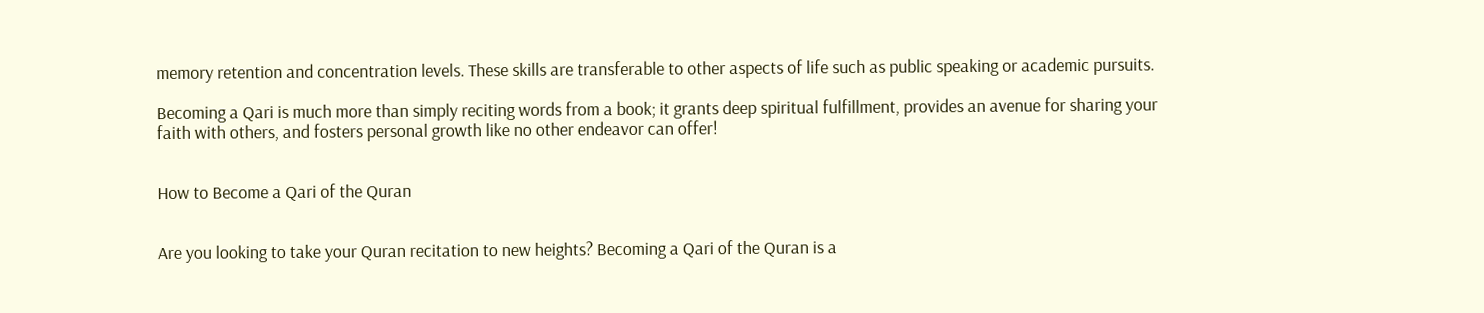memory retention and concentration levels. These skills are transferable to other aspects of life such as public speaking or academic pursuits.

Becoming a Qari is much more than simply reciting words from a book; it grants deep spiritual fulfillment, provides an avenue for sharing your faith with others, and fosters personal growth like no other endeavor can offer!


How to Become a Qari of the Quran


Are you looking to take your Quran recitation to new heights? Becoming a Qari of the Quran is a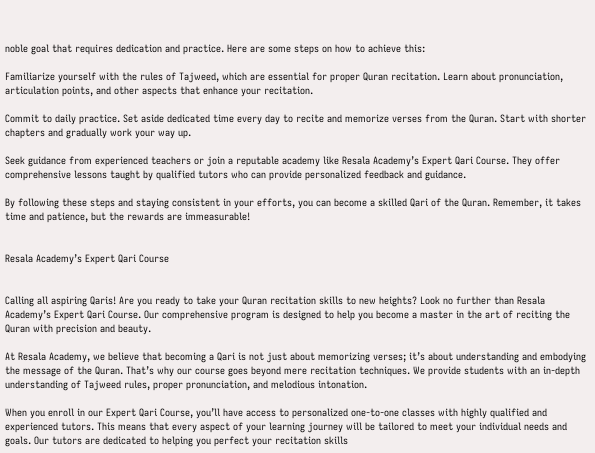noble goal that requires dedication and practice. Here are some steps on how to achieve this:

Familiarize yourself with the rules of Tajweed, which are essential for proper Quran recitation. Learn about pronunciation, articulation points, and other aspects that enhance your recitation.

Commit to daily practice. Set aside dedicated time every day to recite and memorize verses from the Quran. Start with shorter chapters and gradually work your way up.

Seek guidance from experienced teachers or join a reputable academy like Resala Academy’s Expert Qari Course. They offer comprehensive lessons taught by qualified tutors who can provide personalized feedback and guidance.

By following these steps and staying consistent in your efforts, you can become a skilled Qari of the Quran. Remember, it takes time and patience, but the rewards are immeasurable!


Resala Academy’s Expert Qari Course


Calling all aspiring Qaris! Are you ready to take your Quran recitation skills to new heights? Look no further than Resala Academy’s Expert Qari Course. Our comprehensive program is designed to help you become a master in the art of reciting the Quran with precision and beauty.

At Resala Academy, we believe that becoming a Qari is not just about memorizing verses; it’s about understanding and embodying the message of the Quran. That’s why our course goes beyond mere recitation techniques. We provide students with an in-depth understanding of Tajweed rules, proper pronunciation, and melodious intonation.

When you enroll in our Expert Qari Course, you’ll have access to personalized one-to-one classes with highly qualified and experienced tutors. This means that every aspect of your learning journey will be tailored to meet your individual needs and goals. Our tutors are dedicated to helping you perfect your recitation skills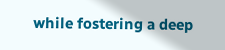while fostering a deep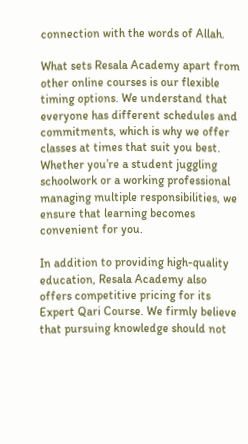connection with the words of Allah.

What sets Resala Academy apart from other online courses is our flexible timing options. We understand that everyone has different schedules and commitments, which is why we offer classes at times that suit you best. Whether you’re a student juggling schoolwork or a working professional managing multiple responsibilities, we ensure that learning becomes convenient for you.

In addition to providing high-quality education, Resala Academy also offers competitive pricing for its Expert Qari Course. We firmly believe that pursuing knowledge should not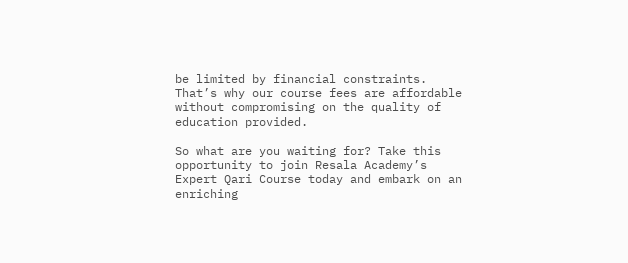be limited by financial constraints. That’s why our course fees are affordable without compromising on the quality of education provided.

So what are you waiting for? Take this opportunity to join Resala Academy’s Expert Qari Course today and embark on an enriching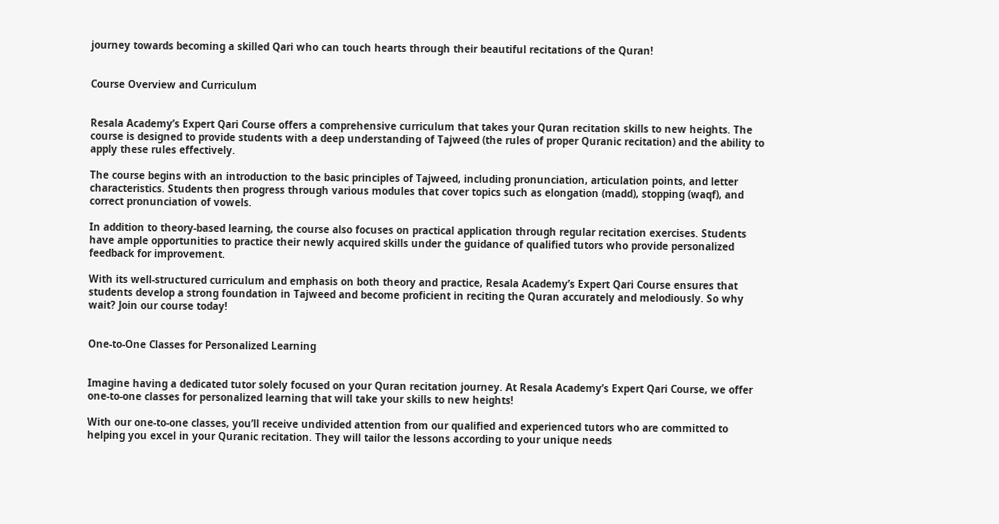journey towards becoming a skilled Qari who can touch hearts through their beautiful recitations of the Quran!


Course Overview and Curriculum


Resala Academy’s Expert Qari Course offers a comprehensive curriculum that takes your Quran recitation skills to new heights. The course is designed to provide students with a deep understanding of Tajweed (the rules of proper Quranic recitation) and the ability to apply these rules effectively.

The course begins with an introduction to the basic principles of Tajweed, including pronunciation, articulation points, and letter characteristics. Students then progress through various modules that cover topics such as elongation (madd), stopping (waqf), and correct pronunciation of vowels.

In addition to theory-based learning, the course also focuses on practical application through regular recitation exercises. Students have ample opportunities to practice their newly acquired skills under the guidance of qualified tutors who provide personalized feedback for improvement.

With its well-structured curriculum and emphasis on both theory and practice, Resala Academy’s Expert Qari Course ensures that students develop a strong foundation in Tajweed and become proficient in reciting the Quran accurately and melodiously. So why wait? Join our course today!


One-to-One Classes for Personalized Learning


Imagine having a dedicated tutor solely focused on your Quran recitation journey. At Resala Academy’s Expert Qari Course, we offer one-to-one classes for personalized learning that will take your skills to new heights!

With our one-to-one classes, you’ll receive undivided attention from our qualified and experienced tutors who are committed to helping you excel in your Quranic recitation. They will tailor the lessons according to your unique needs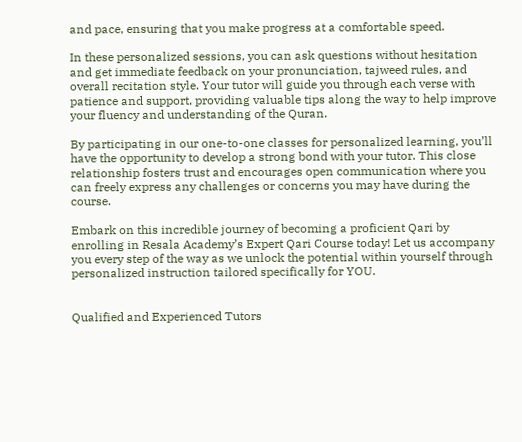and pace, ensuring that you make progress at a comfortable speed.

In these personalized sessions, you can ask questions without hesitation and get immediate feedback on your pronunciation, tajweed rules, and overall recitation style. Your tutor will guide you through each verse with patience and support, providing valuable tips along the way to help improve your fluency and understanding of the Quran.

By participating in our one-to-one classes for personalized learning, you’ll have the opportunity to develop a strong bond with your tutor. This close relationship fosters trust and encourages open communication where you can freely express any challenges or concerns you may have during the course.

Embark on this incredible journey of becoming a proficient Qari by enrolling in Resala Academy’s Expert Qari Course today! Let us accompany you every step of the way as we unlock the potential within yourself through personalized instruction tailored specifically for YOU.


Qualified and Experienced Tutors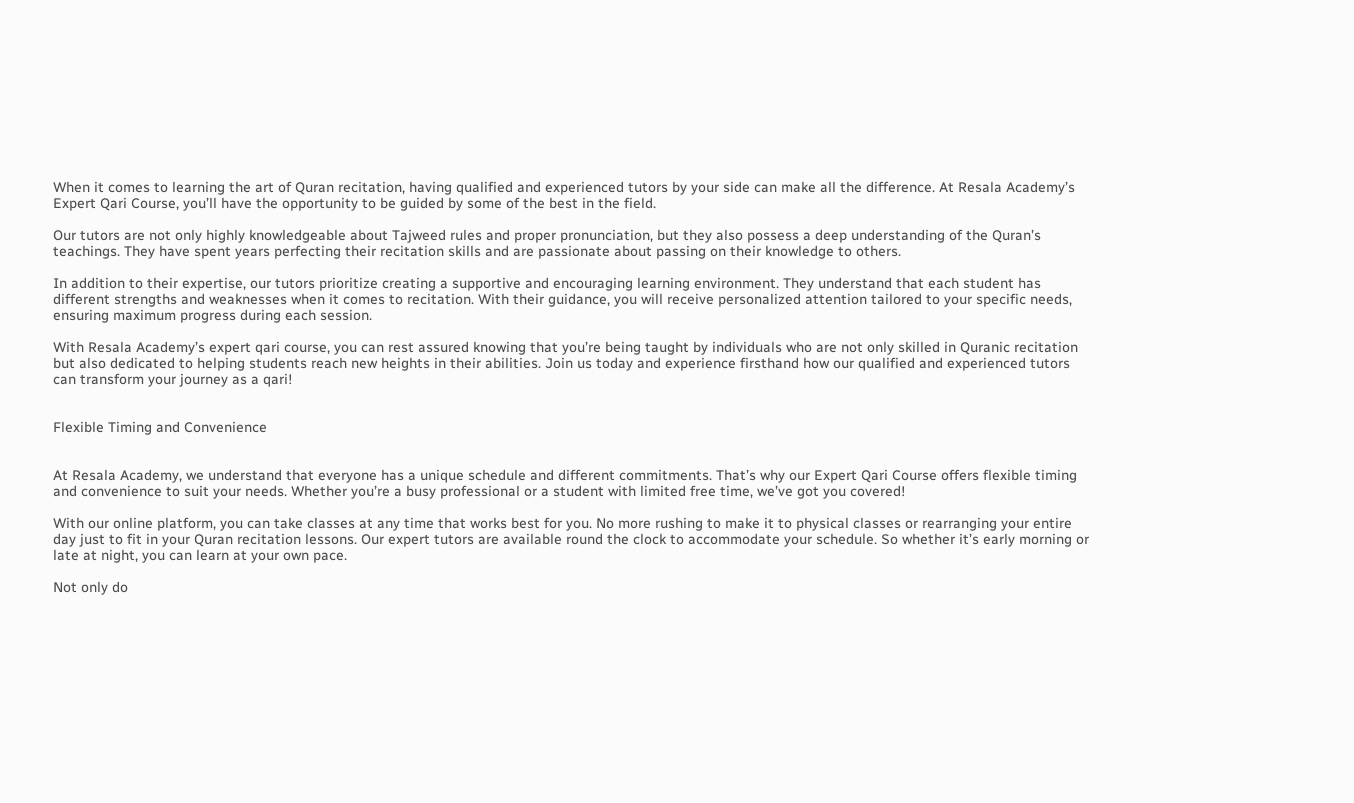When it comes to learning the art of Quran recitation, having qualified and experienced tutors by your side can make all the difference. At Resala Academy’s Expert Qari Course, you’ll have the opportunity to be guided by some of the best in the field.

Our tutors are not only highly knowledgeable about Tajweed rules and proper pronunciation, but they also possess a deep understanding of the Quran’s teachings. They have spent years perfecting their recitation skills and are passionate about passing on their knowledge to others.

In addition to their expertise, our tutors prioritize creating a supportive and encouraging learning environment. They understand that each student has different strengths and weaknesses when it comes to recitation. With their guidance, you will receive personalized attention tailored to your specific needs, ensuring maximum progress during each session.

With Resala Academy’s expert qari course, you can rest assured knowing that you’re being taught by individuals who are not only skilled in Quranic recitation but also dedicated to helping students reach new heights in their abilities. Join us today and experience firsthand how our qualified and experienced tutors can transform your journey as a qari!


Flexible Timing and Convenience


At Resala Academy, we understand that everyone has a unique schedule and different commitments. That’s why our Expert Qari Course offers flexible timing and convenience to suit your needs. Whether you’re a busy professional or a student with limited free time, we’ve got you covered!

With our online platform, you can take classes at any time that works best for you. No more rushing to make it to physical classes or rearranging your entire day just to fit in your Quran recitation lessons. Our expert tutors are available round the clock to accommodate your schedule. So whether it’s early morning or late at night, you can learn at your own pace.

Not only do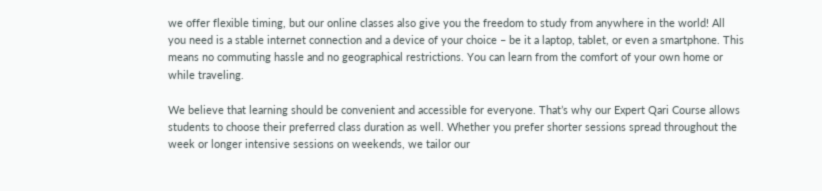we offer flexible timing, but our online classes also give you the freedom to study from anywhere in the world! All you need is a stable internet connection and a device of your choice – be it a laptop, tablet, or even a smartphone. This means no commuting hassle and no geographical restrictions. You can learn from the comfort of your own home or while traveling.

We believe that learning should be convenient and accessible for everyone. That’s why our Expert Qari Course allows students to choose their preferred class duration as well. Whether you prefer shorter sessions spread throughout the week or longer intensive sessions on weekends, we tailor our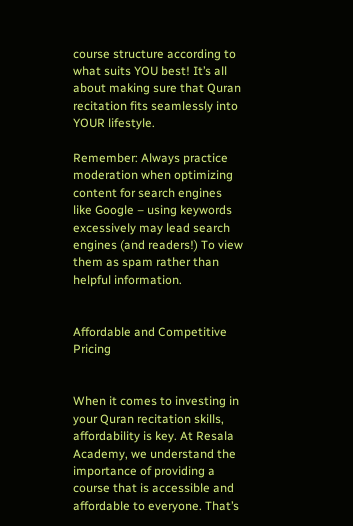course structure according to what suits YOU best! It’s all about making sure that Quran recitation fits seamlessly into YOUR lifestyle.

Remember: Always practice moderation when optimizing content for search engines like Google – using keywords excessively may lead search engines (and readers!) To view them as spam rather than helpful information.


Affordable and Competitive Pricing


When it comes to investing in your Quran recitation skills, affordability is key. At Resala Academy, we understand the importance of providing a course that is accessible and affordable to everyone. That’s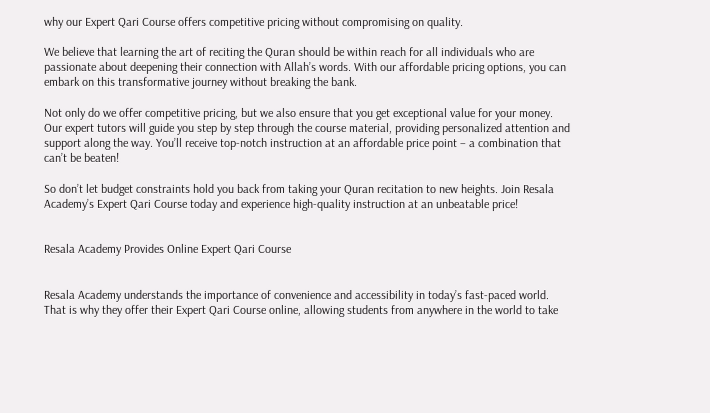why our Expert Qari Course offers competitive pricing without compromising on quality.

We believe that learning the art of reciting the Quran should be within reach for all individuals who are passionate about deepening their connection with Allah’s words. With our affordable pricing options, you can embark on this transformative journey without breaking the bank.

Not only do we offer competitive pricing, but we also ensure that you get exceptional value for your money. Our expert tutors will guide you step by step through the course material, providing personalized attention and support along the way. You’ll receive top-notch instruction at an affordable price point – a combination that can’t be beaten!

So don’t let budget constraints hold you back from taking your Quran recitation to new heights. Join Resala Academy’s Expert Qari Course today and experience high-quality instruction at an unbeatable price!


Resala Academy Provides Online Expert Qari Course


Resala Academy understands the importance of convenience and accessibility in today’s fast-paced world. That is why they offer their Expert Qari Course online, allowing students from anywhere in the world to take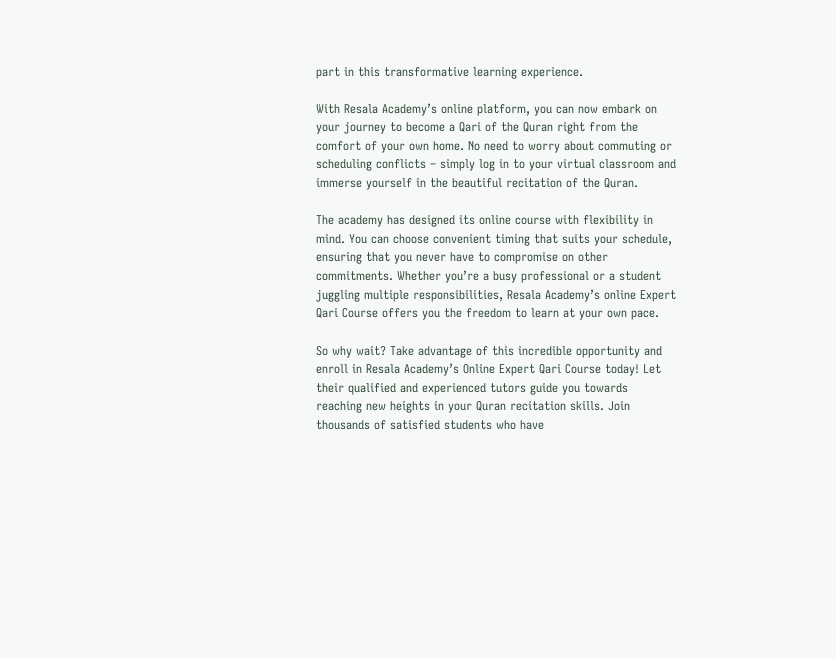part in this transformative learning experience.

With Resala Academy’s online platform, you can now embark on your journey to become a Qari of the Quran right from the comfort of your own home. No need to worry about commuting or scheduling conflicts – simply log in to your virtual classroom and immerse yourself in the beautiful recitation of the Quran.

The academy has designed its online course with flexibility in mind. You can choose convenient timing that suits your schedule, ensuring that you never have to compromise on other commitments. Whether you’re a busy professional or a student juggling multiple responsibilities, Resala Academy’s online Expert Qari Course offers you the freedom to learn at your own pace.

So why wait? Take advantage of this incredible opportunity and enroll in Resala Academy’s Online Expert Qari Course today! Let their qualified and experienced tutors guide you towards reaching new heights in your Quran recitation skills. Join thousands of satisfied students who have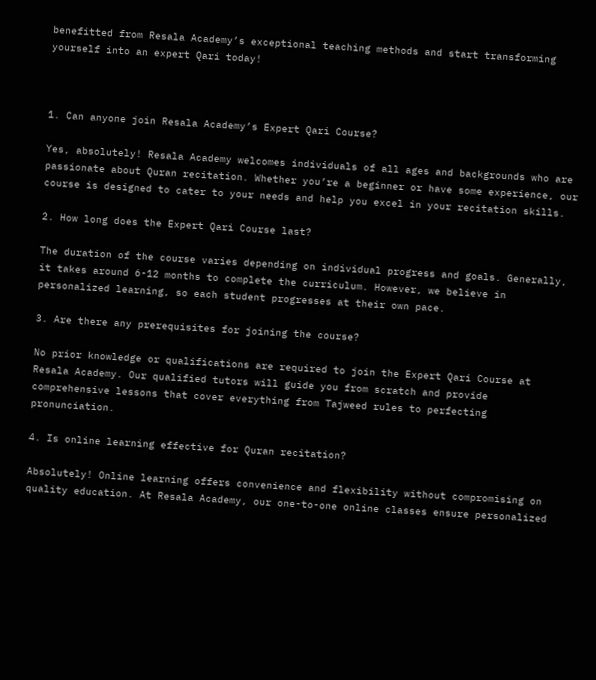benefitted from Resala Academy’s exceptional teaching methods and start transforming yourself into an expert Qari today!



1. Can anyone join Resala Academy’s Expert Qari Course?

Yes, absolutely! Resala Academy welcomes individuals of all ages and backgrounds who are passionate about Quran recitation. Whether you’re a beginner or have some experience, our course is designed to cater to your needs and help you excel in your recitation skills.

2. How long does the Expert Qari Course last?

The duration of the course varies depending on individual progress and goals. Generally, it takes around 6-12 months to complete the curriculum. However, we believe in personalized learning, so each student progresses at their own pace.

3. Are there any prerequisites for joining the course?

No prior knowledge or qualifications are required to join the Expert Qari Course at Resala Academy. Our qualified tutors will guide you from scratch and provide comprehensive lessons that cover everything from Tajweed rules to perfecting pronunciation.

4. Is online learning effective for Quran recitation?

Absolutely! Online learning offers convenience and flexibility without compromising on quality education. At Resala Academy, our one-to-one online classes ensure personalized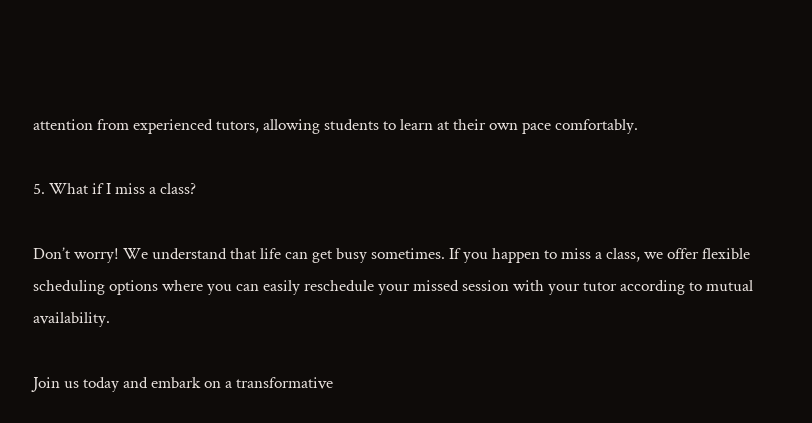attention from experienced tutors, allowing students to learn at their own pace comfortably.

5. What if I miss a class?

Don’t worry! We understand that life can get busy sometimes. If you happen to miss a class, we offer flexible scheduling options where you can easily reschedule your missed session with your tutor according to mutual availability.

Join us today and embark on a transformative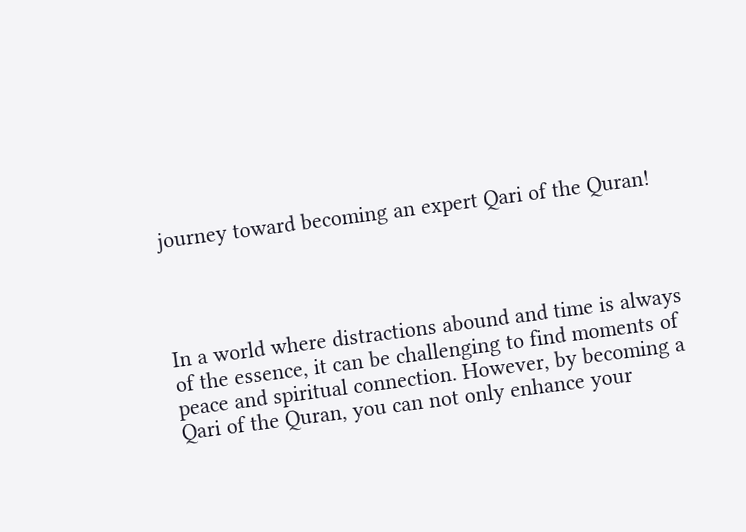journey toward becoming an expert Qari of the Quran!




In a world where distractions abound and time is always of the essence, it can be challenging to find moments of peace and spiritual connection. However, by becoming a Qari of the Quran, you can not only enhance your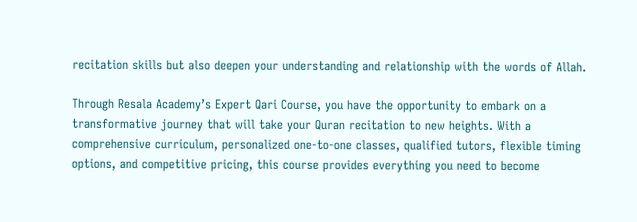recitation skills but also deepen your understanding and relationship with the words of Allah.

Through Resala Academy’s Expert Qari Course, you have the opportunity to embark on a transformative journey that will take your Quran recitation to new heights. With a comprehensive curriculum, personalized one-to-one classes, qualified tutors, flexible timing options, and competitive pricing, this course provides everything you need to become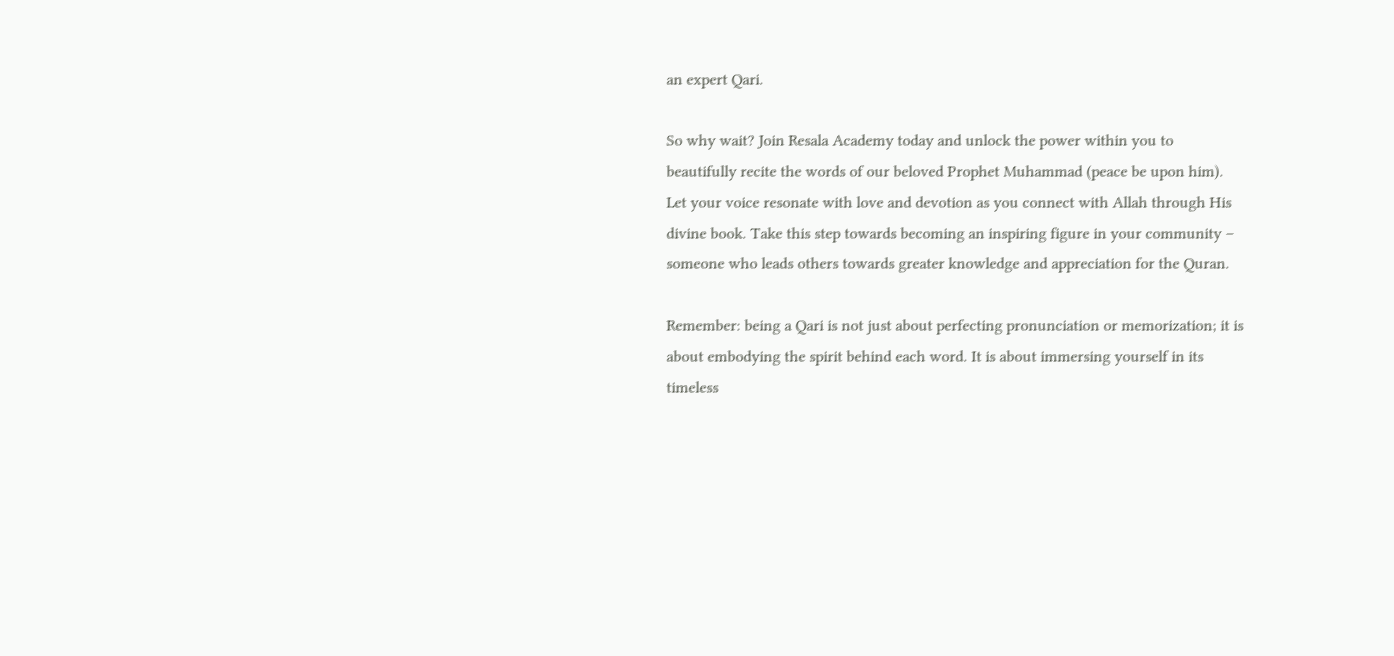an expert Qari.

So why wait? Join Resala Academy today and unlock the power within you to beautifully recite the words of our beloved Prophet Muhammad (peace be upon him). Let your voice resonate with love and devotion as you connect with Allah through His divine book. Take this step towards becoming an inspiring figure in your community – someone who leads others towards greater knowledge and appreciation for the Quran.

Remember: being a Qari is not just about perfecting pronunciation or memorization; it is about embodying the spirit behind each word. It is about immersing yourself in its timeless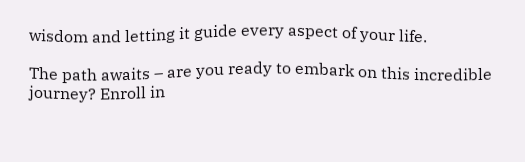wisdom and letting it guide every aspect of your life.

The path awaits – are you ready to embark on this incredible journey? Enroll in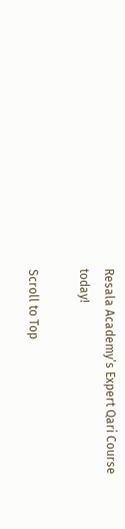Resala Academy’s Expert Qari Course today!

Scroll to Top